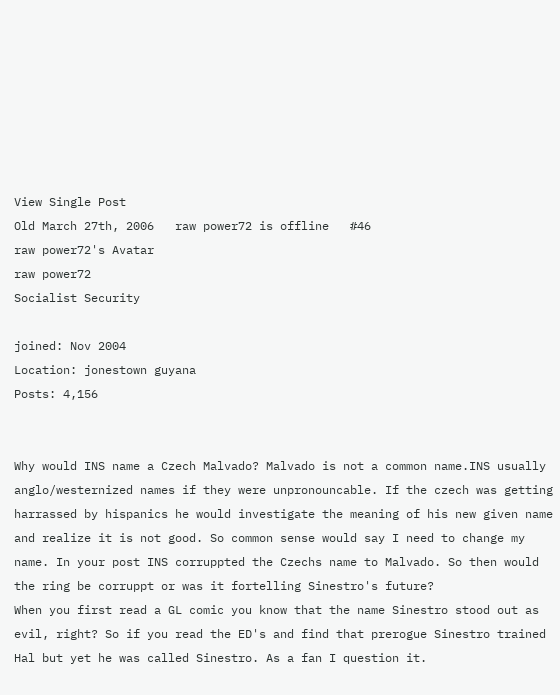View Single Post
Old March 27th, 2006   raw power72 is offline   #46
raw power72's Avatar
raw power72
Socialist Security

joined: Nov 2004
Location: jonestown guyana
Posts: 4,156


Why would INS name a Czech Malvado? Malvado is not a common name.INS usually anglo/westernized names if they were unpronouncable. If the czech was getting harrassed by hispanics he would investigate the meaning of his new given name and realize it is not good. So common sense would say I need to change my name. In your post INS corruppted the Czechs name to Malvado. So then would the ring be corruppt or was it fortelling Sinestro's future?
When you first read a GL comic you know that the name Sinestro stood out as evil, right? So if you read the ED's and find that prerogue Sinestro trained Hal but yet he was called Sinestro. As a fan I question it.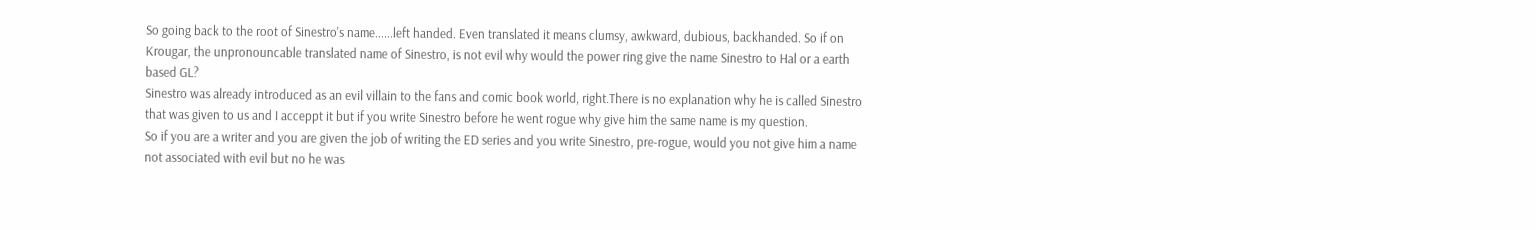So going back to the root of Sinestro's name......left handed. Even translated it means clumsy, awkward, dubious, backhanded. So if on Krougar, the unpronouncable translated name of Sinestro, is not evil why would the power ring give the name Sinestro to Hal or a earth based GL?
Sinestro was already introduced as an evil villain to the fans and comic book world, right.There is no explanation why he is called Sinestro that was given to us and I acceppt it but if you write Sinestro before he went rogue why give him the same name is my question.
So if you are a writer and you are given the job of writing the ED series and you write Sinestro, pre-rogue, would you not give him a name not associated with evil but no he was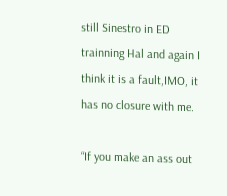still Sinestro in ED trainning Hal and again I think it is a fault,IMO, it has no closure with me.

“If you make an ass out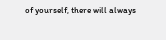of yourself, there will always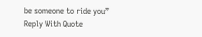be someone to ride you”
Reply With Quote